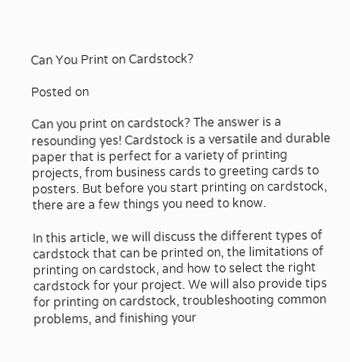Can You Print on Cardstock?

Posted on

Can you print on cardstock? The answer is a resounding yes! Cardstock is a versatile and durable paper that is perfect for a variety of printing projects, from business cards to greeting cards to posters. But before you start printing on cardstock, there are a few things you need to know.

In this article, we will discuss the different types of cardstock that can be printed on, the limitations of printing on cardstock, and how to select the right cardstock for your project. We will also provide tips for printing on cardstock, troubleshooting common problems, and finishing your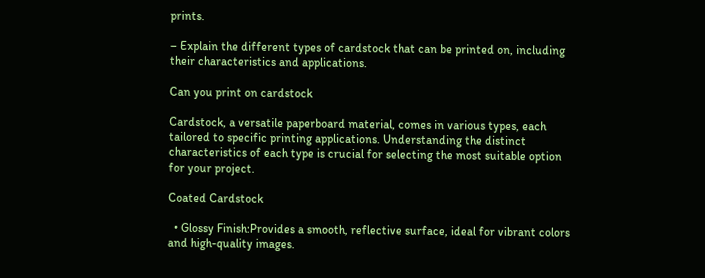prints.

– Explain the different types of cardstock that can be printed on, including their characteristics and applications.

Can you print on cardstock

Cardstock, a versatile paperboard material, comes in various types, each tailored to specific printing applications. Understanding the distinct characteristics of each type is crucial for selecting the most suitable option for your project.

Coated Cardstock

  • Glossy Finish:Provides a smooth, reflective surface, ideal for vibrant colors and high-quality images.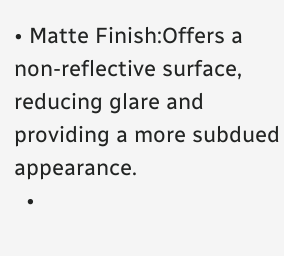• Matte Finish:Offers a non-reflective surface, reducing glare and providing a more subdued appearance.
  •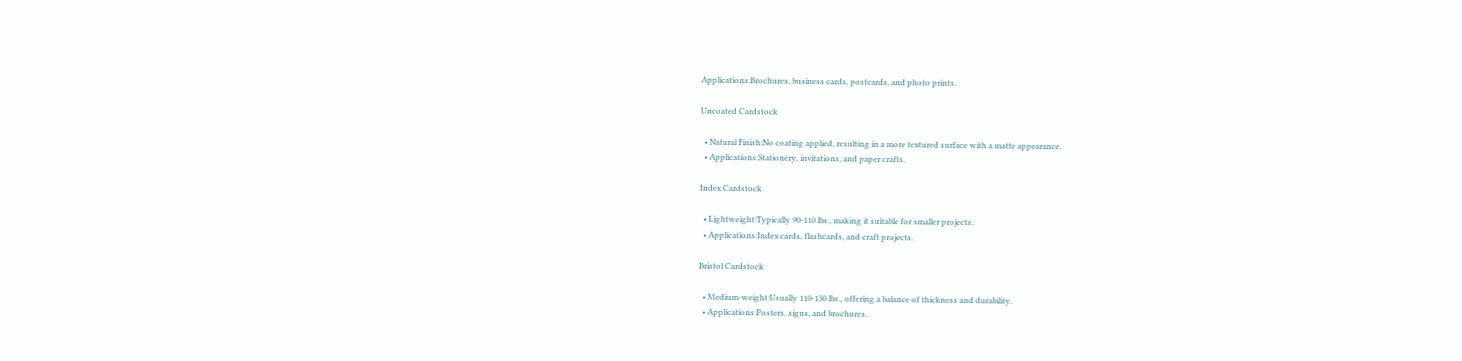Applications:Brochures, business cards, postcards, and photo prints.

Uncoated Cardstock

  • Natural Finish:No coating applied, resulting in a more textured surface with a matte appearance.
  • Applications:Stationery, invitations, and paper crafts.

Index Cardstock

  • Lightweight:Typically 90-110 lbs., making it suitable for smaller projects.
  • Applications:Index cards, flashcards, and craft projects.

Bristol Cardstock

  • Medium-weight:Usually 110-130 lbs., offering a balance of thickness and durability.
  • Applications:Posters, signs, and brochures.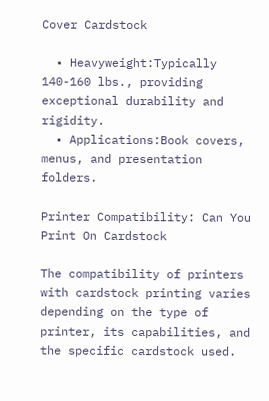Cover Cardstock

  • Heavyweight:Typically 140-160 lbs., providing exceptional durability and rigidity.
  • Applications:Book covers, menus, and presentation folders.

Printer Compatibility: Can You Print On Cardstock

The compatibility of printers with cardstock printing varies depending on the type of printer, its capabilities, and the specific cardstock used.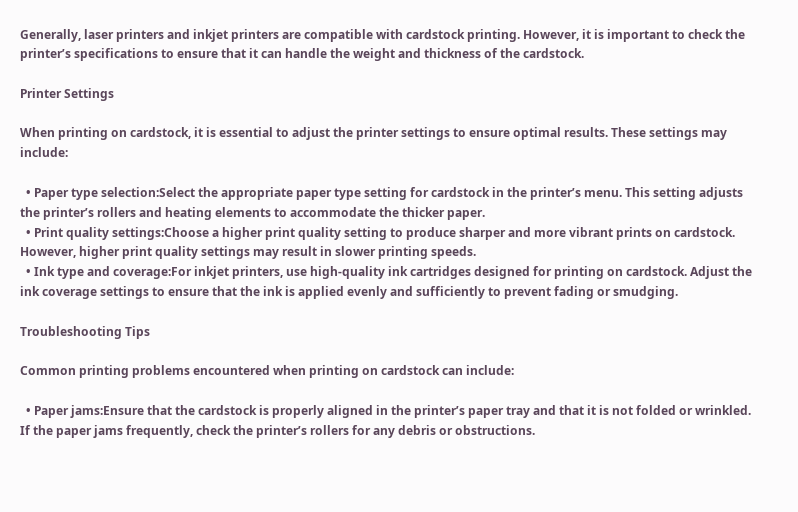Generally, laser printers and inkjet printers are compatible with cardstock printing. However, it is important to check the printer’s specifications to ensure that it can handle the weight and thickness of the cardstock.

Printer Settings

When printing on cardstock, it is essential to adjust the printer settings to ensure optimal results. These settings may include:

  • Paper type selection:Select the appropriate paper type setting for cardstock in the printer’s menu. This setting adjusts the printer’s rollers and heating elements to accommodate the thicker paper.
  • Print quality settings:Choose a higher print quality setting to produce sharper and more vibrant prints on cardstock. However, higher print quality settings may result in slower printing speeds.
  • Ink type and coverage:For inkjet printers, use high-quality ink cartridges designed for printing on cardstock. Adjust the ink coverage settings to ensure that the ink is applied evenly and sufficiently to prevent fading or smudging.

Troubleshooting Tips

Common printing problems encountered when printing on cardstock can include:

  • Paper jams:Ensure that the cardstock is properly aligned in the printer’s paper tray and that it is not folded or wrinkled. If the paper jams frequently, check the printer’s rollers for any debris or obstructions.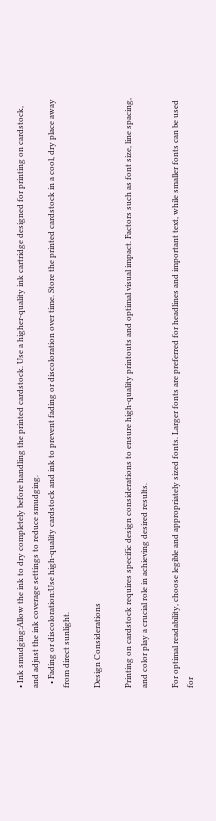• Ink smudging:Allow the ink to dry completely before handling the printed cardstock. Use a higher-quality ink cartridge designed for printing on cardstock, and adjust the ink coverage settings to reduce smudging.
  • Fading or discoloration:Use high-quality cardstock and ink to prevent fading or discoloration over time. Store the printed cardstock in a cool, dry place away from direct sunlight.

Design Considerations

Printing on cardstock requires specific design considerations to ensure high-quality printouts and optimal visual impact. Factors such as font size, line spacing, and color play a crucial role in achieving desired results.

For optimal readability, choose legible and appropriately sized fonts. Larger fonts are preferred for headlines and important text, while smaller fonts can be used for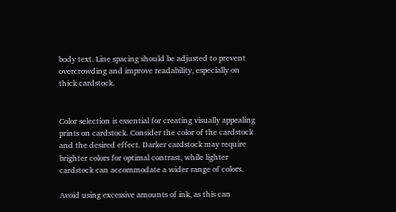body text. Line spacing should be adjusted to prevent overcrowding and improve readability, especially on thick cardstock.


Color selection is essential for creating visually appealing prints on cardstock. Consider the color of the cardstock and the desired effect. Darker cardstock may require brighter colors for optimal contrast, while lighter cardstock can accommodate a wider range of colors.

Avoid using excessive amounts of ink, as this can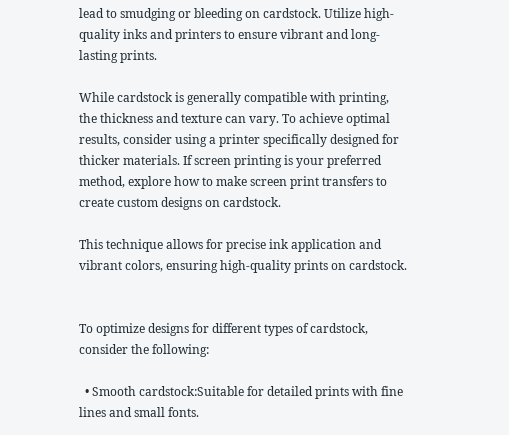lead to smudging or bleeding on cardstock. Utilize high-quality inks and printers to ensure vibrant and long-lasting prints.

While cardstock is generally compatible with printing, the thickness and texture can vary. To achieve optimal results, consider using a printer specifically designed for thicker materials. If screen printing is your preferred method, explore how to make screen print transfers to create custom designs on cardstock.

This technique allows for precise ink application and vibrant colors, ensuring high-quality prints on cardstock.


To optimize designs for different types of cardstock, consider the following:

  • Smooth cardstock:Suitable for detailed prints with fine lines and small fonts.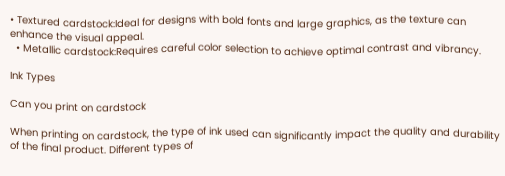• Textured cardstock:Ideal for designs with bold fonts and large graphics, as the texture can enhance the visual appeal.
  • Metallic cardstock:Requires careful color selection to achieve optimal contrast and vibrancy.

Ink Types

Can you print on cardstock

When printing on cardstock, the type of ink used can significantly impact the quality and durability of the final product. Different types of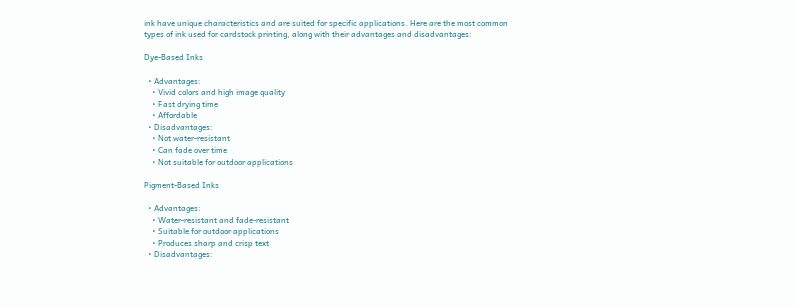ink have unique characteristics and are suited for specific applications. Here are the most common types of ink used for cardstock printing, along with their advantages and disadvantages:

Dye-Based Inks

  • Advantages:
    • Vivid colors and high image quality
    • Fast drying time
    • Affordable
  • Disadvantages:
    • Not water-resistant
    • Can fade over time
    • Not suitable for outdoor applications

Pigment-Based Inks

  • Advantages:
    • Water-resistant and fade-resistant
    • Suitable for outdoor applications
    • Produces sharp and crisp text
  • Disadvantages: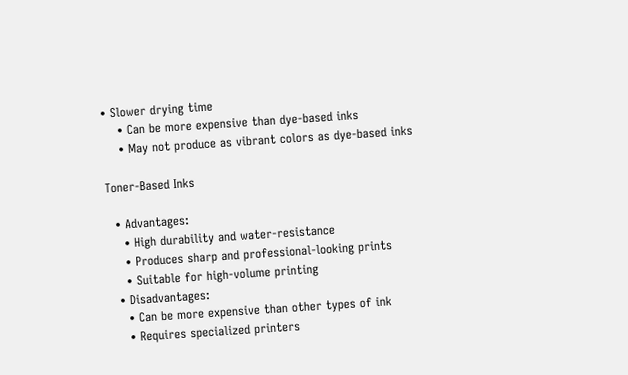• Slower drying time
    • Can be more expensive than dye-based inks
    • May not produce as vibrant colors as dye-based inks

Toner-Based Inks

  • Advantages:
    • High durability and water-resistance
    • Produces sharp and professional-looking prints
    • Suitable for high-volume printing
  • Disadvantages:
    • Can be more expensive than other types of ink
    • Requires specialized printers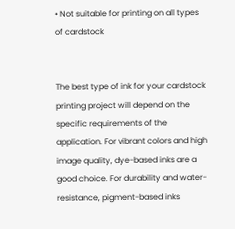• Not suitable for printing on all types of cardstock


The best type of ink for your cardstock printing project will depend on the specific requirements of the application. For vibrant colors and high image quality, dye-based inks are a good choice. For durability and water-resistance, pigment-based inks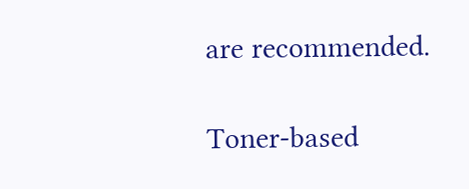are recommended.

Toner-based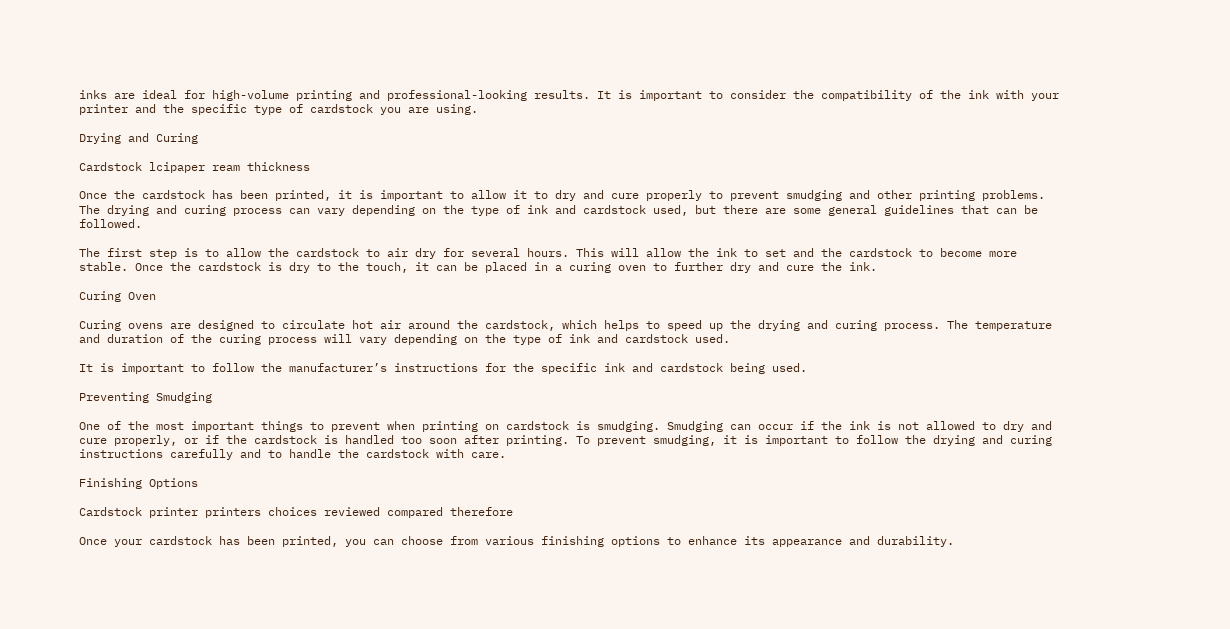inks are ideal for high-volume printing and professional-looking results. It is important to consider the compatibility of the ink with your printer and the specific type of cardstock you are using.

Drying and Curing

Cardstock lcipaper ream thickness

Once the cardstock has been printed, it is important to allow it to dry and cure properly to prevent smudging and other printing problems. The drying and curing process can vary depending on the type of ink and cardstock used, but there are some general guidelines that can be followed.

The first step is to allow the cardstock to air dry for several hours. This will allow the ink to set and the cardstock to become more stable. Once the cardstock is dry to the touch, it can be placed in a curing oven to further dry and cure the ink.

Curing Oven

Curing ovens are designed to circulate hot air around the cardstock, which helps to speed up the drying and curing process. The temperature and duration of the curing process will vary depending on the type of ink and cardstock used.

It is important to follow the manufacturer’s instructions for the specific ink and cardstock being used.

Preventing Smudging

One of the most important things to prevent when printing on cardstock is smudging. Smudging can occur if the ink is not allowed to dry and cure properly, or if the cardstock is handled too soon after printing. To prevent smudging, it is important to follow the drying and curing instructions carefully and to handle the cardstock with care.

Finishing Options

Cardstock printer printers choices reviewed compared therefore

Once your cardstock has been printed, you can choose from various finishing options to enhance its appearance and durability.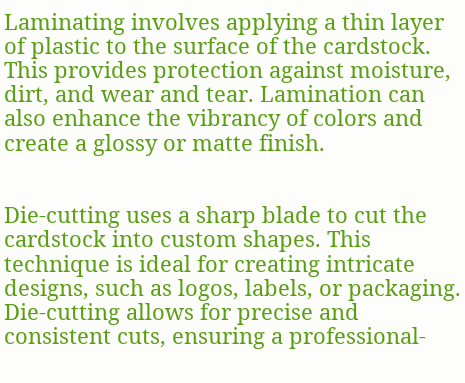Laminating involves applying a thin layer of plastic to the surface of the cardstock. This provides protection against moisture, dirt, and wear and tear. Lamination can also enhance the vibrancy of colors and create a glossy or matte finish.


Die-cutting uses a sharp blade to cut the cardstock into custom shapes. This technique is ideal for creating intricate designs, such as logos, labels, or packaging. Die-cutting allows for precise and consistent cuts, ensuring a professional-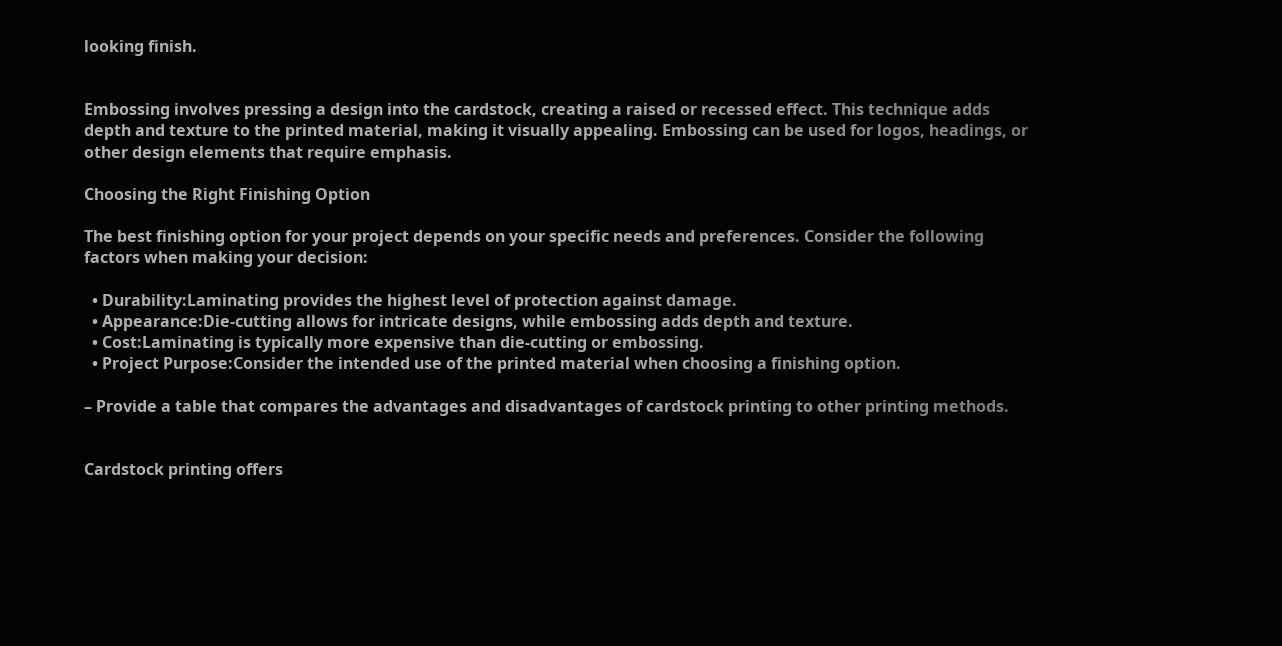looking finish.


Embossing involves pressing a design into the cardstock, creating a raised or recessed effect. This technique adds depth and texture to the printed material, making it visually appealing. Embossing can be used for logos, headings, or other design elements that require emphasis.

Choosing the Right Finishing Option

The best finishing option for your project depends on your specific needs and preferences. Consider the following factors when making your decision:

  • Durability:Laminating provides the highest level of protection against damage.
  • Appearance:Die-cutting allows for intricate designs, while embossing adds depth and texture.
  • Cost:Laminating is typically more expensive than die-cutting or embossing.
  • Project Purpose:Consider the intended use of the printed material when choosing a finishing option.

– Provide a table that compares the advantages and disadvantages of cardstock printing to other printing methods.


Cardstock printing offers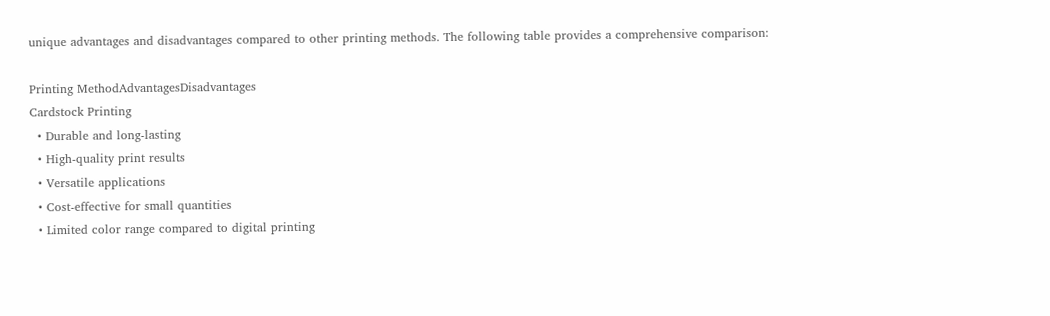unique advantages and disadvantages compared to other printing methods. The following table provides a comprehensive comparison:

Printing MethodAdvantagesDisadvantages
Cardstock Printing
  • Durable and long-lasting
  • High-quality print results
  • Versatile applications
  • Cost-effective for small quantities
  • Limited color range compared to digital printing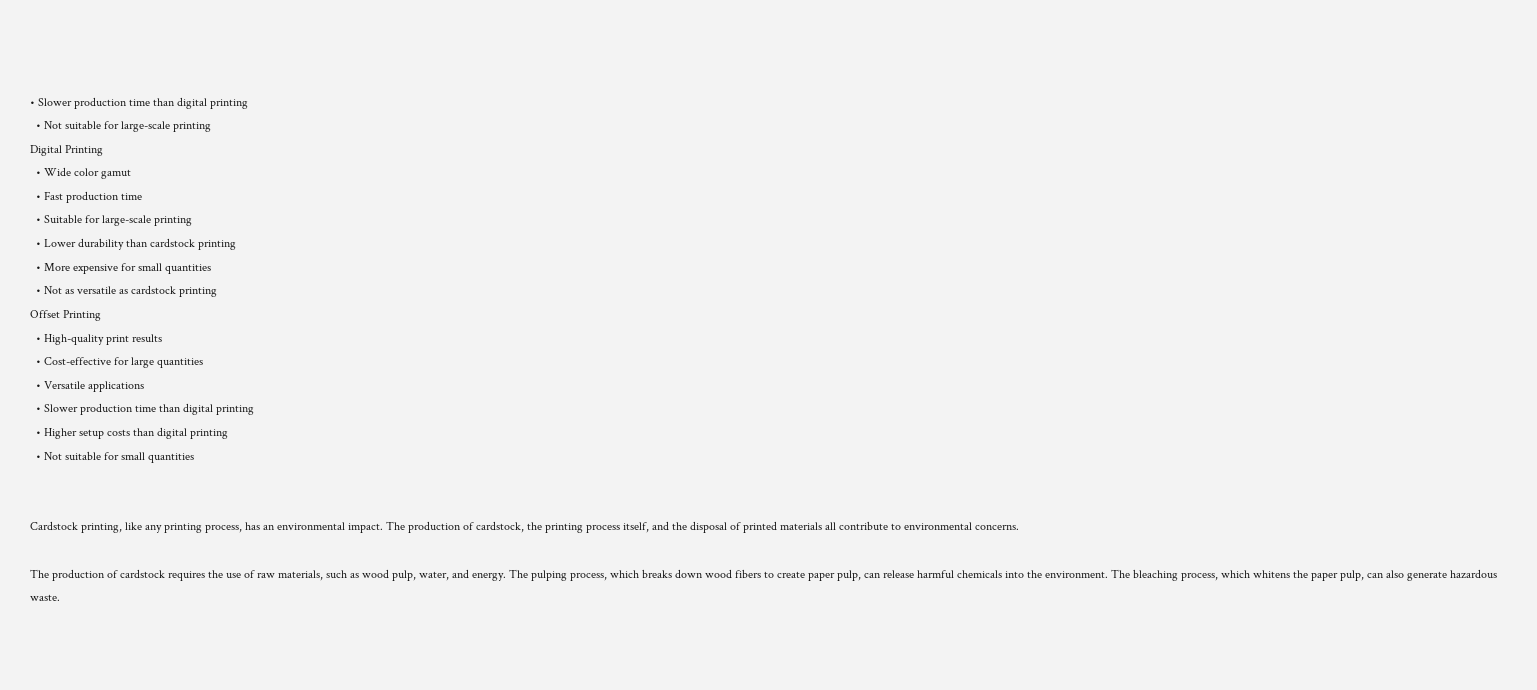• Slower production time than digital printing
  • Not suitable for large-scale printing
Digital Printing
  • Wide color gamut
  • Fast production time
  • Suitable for large-scale printing
  • Lower durability than cardstock printing
  • More expensive for small quantities
  • Not as versatile as cardstock printing
Offset Printing
  • High-quality print results
  • Cost-effective for large quantities
  • Versatile applications
  • Slower production time than digital printing
  • Higher setup costs than digital printing
  • Not suitable for small quantities


Cardstock printing, like any printing process, has an environmental impact. The production of cardstock, the printing process itself, and the disposal of printed materials all contribute to environmental concerns.

The production of cardstock requires the use of raw materials, such as wood pulp, water, and energy. The pulping process, which breaks down wood fibers to create paper pulp, can release harmful chemicals into the environment. The bleaching process, which whitens the paper pulp, can also generate hazardous waste.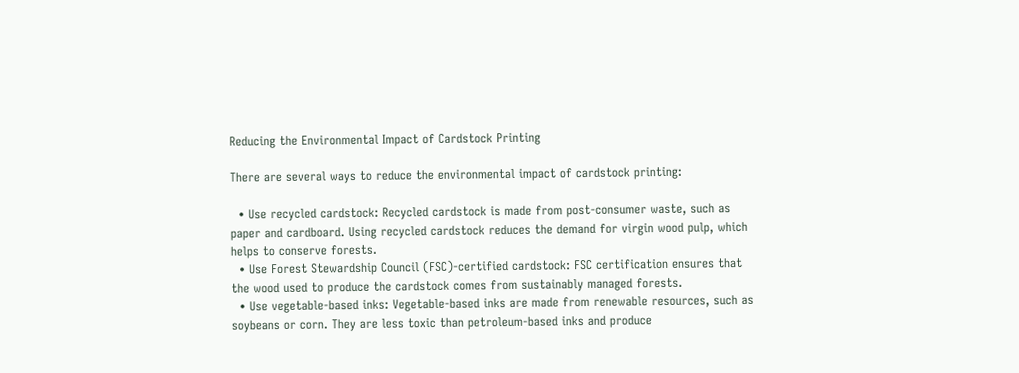Reducing the Environmental Impact of Cardstock Printing

There are several ways to reduce the environmental impact of cardstock printing:

  • Use recycled cardstock: Recycled cardstock is made from post-consumer waste, such as paper and cardboard. Using recycled cardstock reduces the demand for virgin wood pulp, which helps to conserve forests.
  • Use Forest Stewardship Council (FSC)-certified cardstock: FSC certification ensures that the wood used to produce the cardstock comes from sustainably managed forests.
  • Use vegetable-based inks: Vegetable-based inks are made from renewable resources, such as soybeans or corn. They are less toxic than petroleum-based inks and produce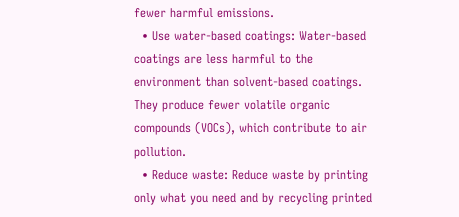fewer harmful emissions.
  • Use water-based coatings: Water-based coatings are less harmful to the environment than solvent-based coatings. They produce fewer volatile organic compounds (VOCs), which contribute to air pollution.
  • Reduce waste: Reduce waste by printing only what you need and by recycling printed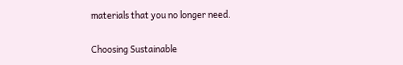materials that you no longer need.

Choosing Sustainable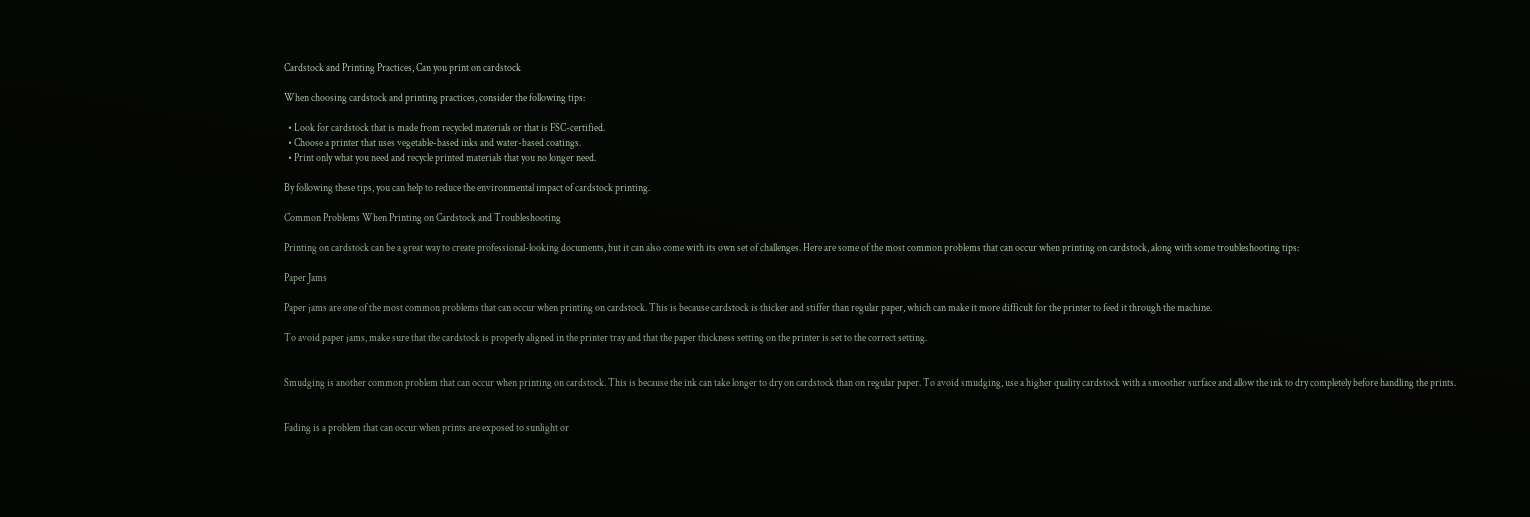Cardstock and Printing Practices, Can you print on cardstock

When choosing cardstock and printing practices, consider the following tips:

  • Look for cardstock that is made from recycled materials or that is FSC-certified.
  • Choose a printer that uses vegetable-based inks and water-based coatings.
  • Print only what you need and recycle printed materials that you no longer need.

By following these tips, you can help to reduce the environmental impact of cardstock printing.

Common Problems When Printing on Cardstock and Troubleshooting

Printing on cardstock can be a great way to create professional-looking documents, but it can also come with its own set of challenges. Here are some of the most common problems that can occur when printing on cardstock, along with some troubleshooting tips:

Paper Jams

Paper jams are one of the most common problems that can occur when printing on cardstock. This is because cardstock is thicker and stiffer than regular paper, which can make it more difficult for the printer to feed it through the machine.

To avoid paper jams, make sure that the cardstock is properly aligned in the printer tray and that the paper thickness setting on the printer is set to the correct setting.


Smudging is another common problem that can occur when printing on cardstock. This is because the ink can take longer to dry on cardstock than on regular paper. To avoid smudging, use a higher quality cardstock with a smoother surface and allow the ink to dry completely before handling the prints.


Fading is a problem that can occur when prints are exposed to sunlight or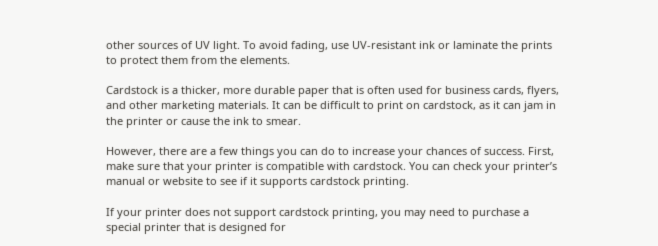other sources of UV light. To avoid fading, use UV-resistant ink or laminate the prints to protect them from the elements.

Cardstock is a thicker, more durable paper that is often used for business cards, flyers, and other marketing materials. It can be difficult to print on cardstock, as it can jam in the printer or cause the ink to smear.

However, there are a few things you can do to increase your chances of success. First, make sure that your printer is compatible with cardstock. You can check your printer’s manual or website to see if it supports cardstock printing.

If your printer does not support cardstock printing, you may need to purchase a special printer that is designed for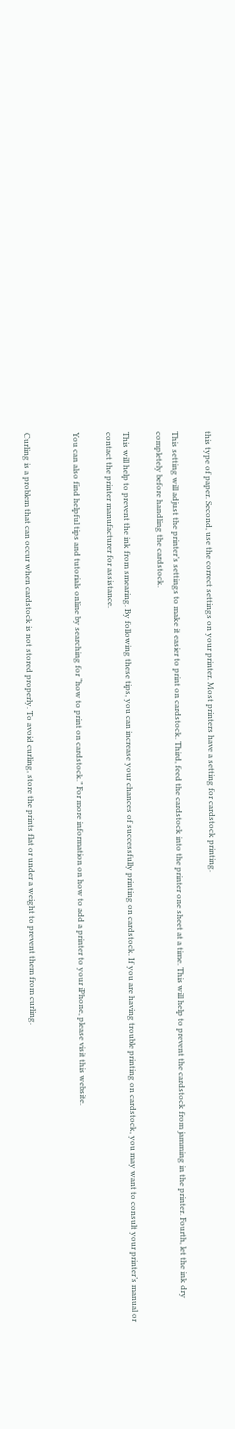this type of paper. Second, use the correct settings on your printer. Most printers have a setting for cardstock printing.

This setting will adjust the printer’s settings to make it easier to print on cardstock. Third, feed the cardstock into the printer one sheet at a time. This will help to prevent the cardstock from jamming in the printer. Fourth, let the ink dry completely before handling the cardstock.

This will help to prevent the ink from smearing. By following these tips, you can increase your chances of successfully printing on cardstock. If you are having trouble printing on cardstock, you may want to consult your printer’s manual or contact the printer manufacturer for assistance.

You can also find helpful tips and tutorials online by searching for “how to print on cardstock.” For more information on how to add a printer to your iPhone, please visit this website.


Curling is a problem that can occur when cardstock is not stored properly. To avoid curling, store the prints flat or under a weight to prevent them from curling.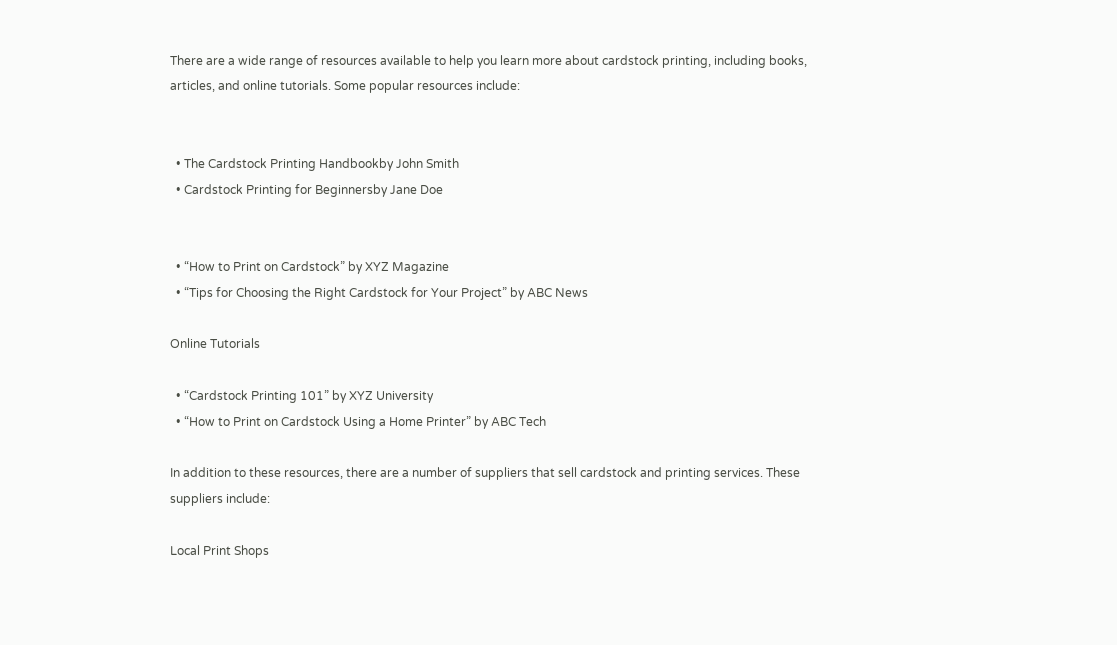There are a wide range of resources available to help you learn more about cardstock printing, including books, articles, and online tutorials. Some popular resources include:


  • The Cardstock Printing Handbookby John Smith
  • Cardstock Printing for Beginnersby Jane Doe


  • “How to Print on Cardstock” by XYZ Magazine
  • “Tips for Choosing the Right Cardstock for Your Project” by ABC News

Online Tutorials

  • “Cardstock Printing 101” by XYZ University
  • “How to Print on Cardstock Using a Home Printer” by ABC Tech

In addition to these resources, there are a number of suppliers that sell cardstock and printing services. These suppliers include:

Local Print Shops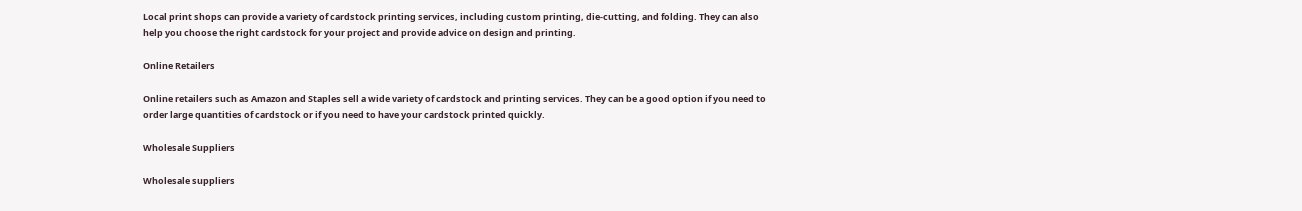Local print shops can provide a variety of cardstock printing services, including custom printing, die-cutting, and folding. They can also help you choose the right cardstock for your project and provide advice on design and printing.

Online Retailers

Online retailers such as Amazon and Staples sell a wide variety of cardstock and printing services. They can be a good option if you need to order large quantities of cardstock or if you need to have your cardstock printed quickly.

Wholesale Suppliers

Wholesale suppliers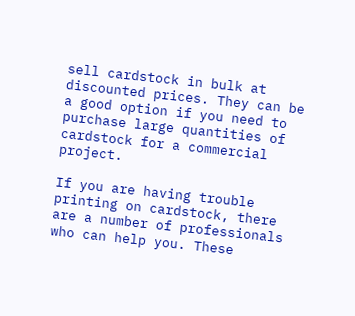sell cardstock in bulk at discounted prices. They can be a good option if you need to purchase large quantities of cardstock for a commercial project.

If you are having trouble printing on cardstock, there are a number of professionals who can help you. These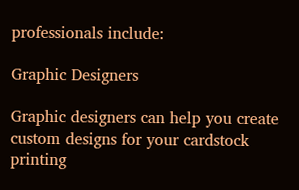professionals include:

Graphic Designers

Graphic designers can help you create custom designs for your cardstock printing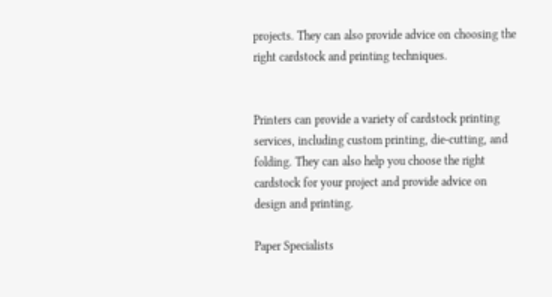projects. They can also provide advice on choosing the right cardstock and printing techniques.


Printers can provide a variety of cardstock printing services, including custom printing, die-cutting, and folding. They can also help you choose the right cardstock for your project and provide advice on design and printing.

Paper Specialists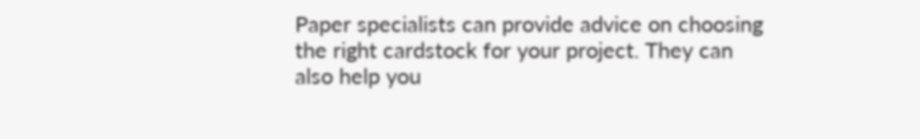Paper specialists can provide advice on choosing the right cardstock for your project. They can also help you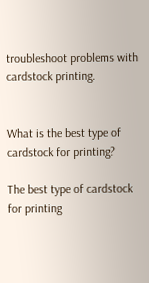troubleshoot problems with cardstock printing.


What is the best type of cardstock for printing?

The best type of cardstock for printing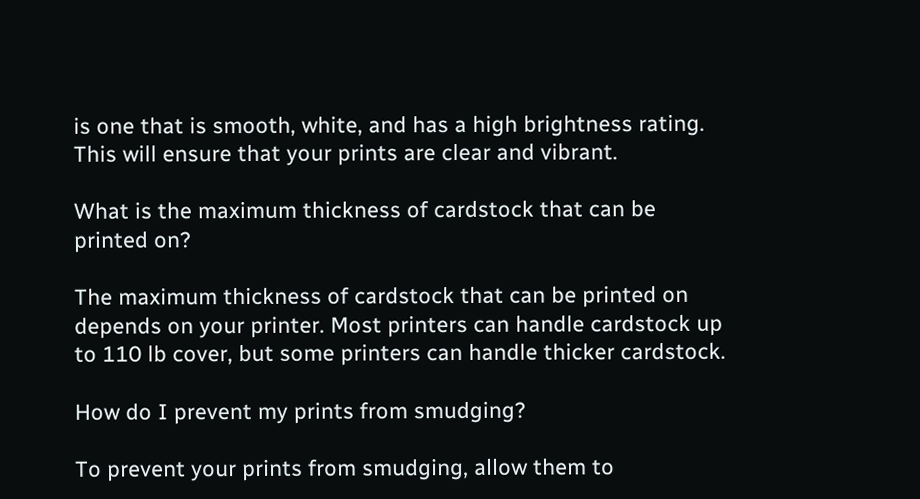is one that is smooth, white, and has a high brightness rating. This will ensure that your prints are clear and vibrant.

What is the maximum thickness of cardstock that can be printed on?

The maximum thickness of cardstock that can be printed on depends on your printer. Most printers can handle cardstock up to 110 lb cover, but some printers can handle thicker cardstock.

How do I prevent my prints from smudging?

To prevent your prints from smudging, allow them to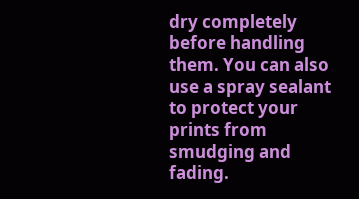dry completely before handling them. You can also use a spray sealant to protect your prints from smudging and fading.